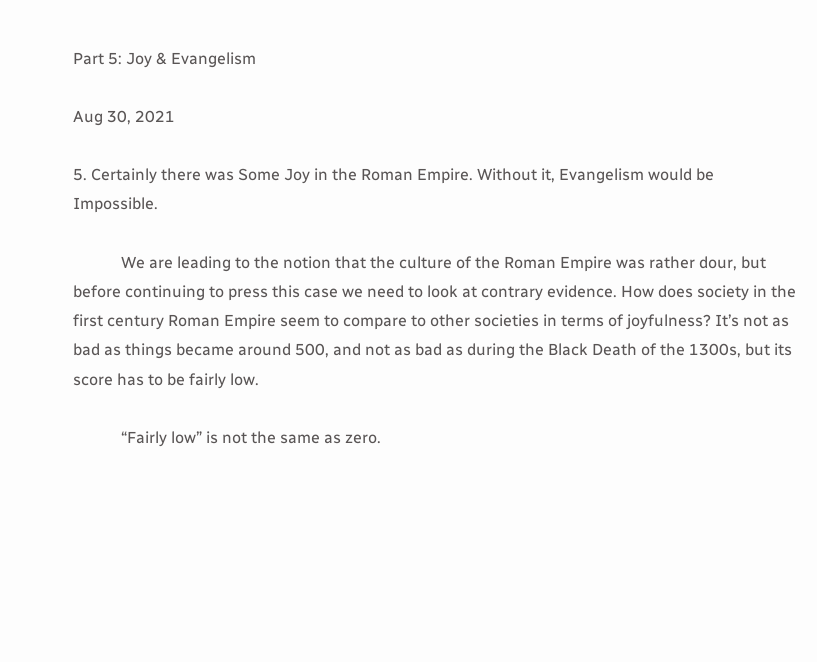Part 5: Joy & Evangelism

Aug 30, 2021

5. Certainly there was Some Joy in the Roman Empire. Without it, Evangelism would be Impossible.

            We are leading to the notion that the culture of the Roman Empire was rather dour, but before continuing to press this case we need to look at contrary evidence. How does society in the first century Roman Empire seem to compare to other societies in terms of joyfulness? It’s not as bad as things became around 500, and not as bad as during the Black Death of the 1300s, but its score has to be fairly low.

            “Fairly low” is not the same as zero.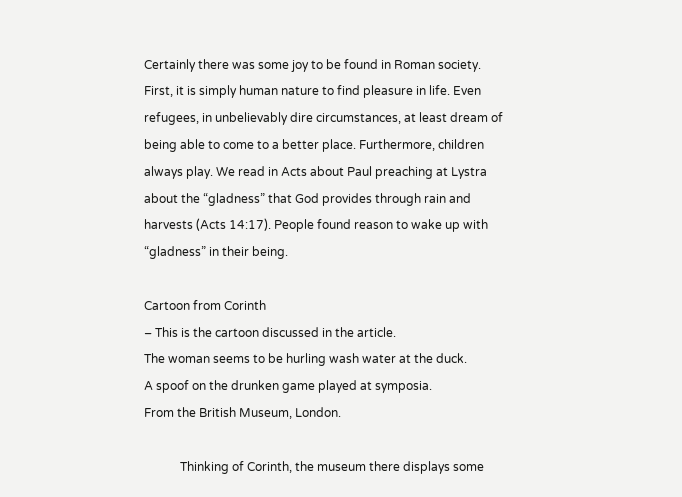Certainly there was some joy to be found in Roman society. First, it is simply human nature to find pleasure in life. Even refugees, in unbelievably dire circumstances, at least dream of being able to come to a better place. Furthermore, children always play. We read in Acts about Paul preaching at Lystra about the “gladness” that God provides through rain and harvests (Acts 14:17). People found reason to wake up with “gladness” in their being.

Cartoon from Corinth
– This is the cartoon discussed in the article.
The woman seems to be hurling wash water at the duck.
A spoof on the drunken game played at symposia.
From the British Museum, London.

            Thinking of Corinth, the museum there displays some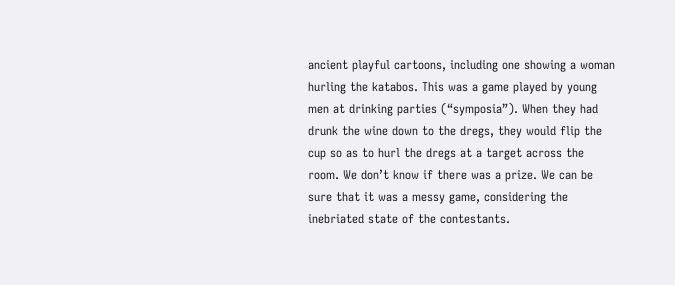ancient playful cartoons, including one showing a woman hurling the katabos. This was a game played by young men at drinking parties (“symposia”). When they had drunk the wine down to the dregs, they would flip the cup so as to hurl the dregs at a target across the room. We don’t know if there was a prize. We can be sure that it was a messy game, considering the inebriated state of the contestants.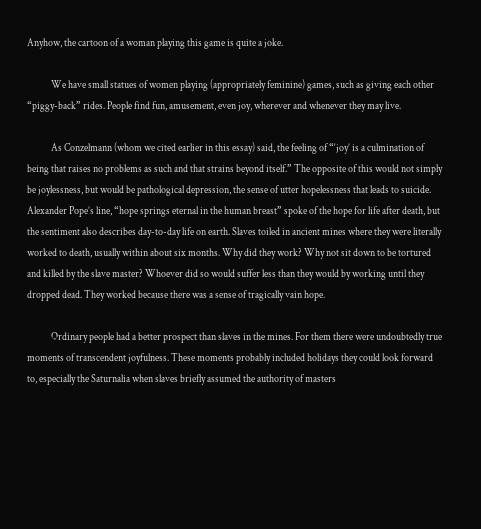Anyhow, the cartoon of a woman playing this game is quite a joke.

            We have small statues of women playing (appropriately feminine) games, such as giving each other “piggy-back” rides. People find fun, amusement, even joy, wherever and whenever they may live.

            As Conzelmann (whom we cited earlier in this essay) said, the feeling of “‘joy’ is a culmination of being that raises no problems as such and that strains beyond itself.” The opposite of this would not simply be joylessness, but would be pathological depression, the sense of utter hopelessness that leads to suicide. Alexander Pope’s line, “hope springs eternal in the human breast” spoke of the hope for life after death, but the sentiment also describes day-to-day life on earth. Slaves toiled in ancient mines where they were literally worked to death, usually within about six months. Why did they work? Why not sit down to be tortured and killed by the slave master? Whoever did so would suffer less than they would by working until they dropped dead. They worked because there was a sense of tragically vain hope.

            Ordinary people had a better prospect than slaves in the mines. For them there were undoubtedly true moments of transcendent joyfulness. These moments probably included holidays they could look forward to, especially the Saturnalia when slaves briefly assumed the authority of masters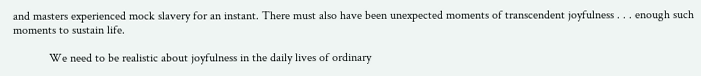and masters experienced mock slavery for an instant. There must also have been unexpected moments of transcendent joyfulness . . . enough such moments to sustain life.

            We need to be realistic about joyfulness in the daily lives of ordinary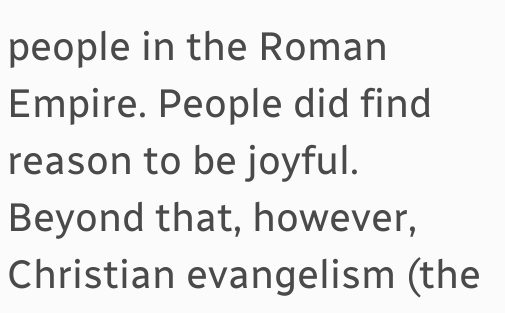people in the Roman Empire. People did find reason to be joyful. Beyond that, however, Christian evangelism (the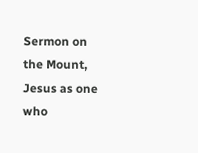Sermon on the Mount, Jesus as one who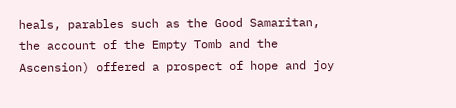heals, parables such as the Good Samaritan, the account of the Empty Tomb and the Ascension) offered a prospect of hope and joy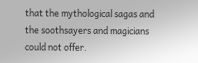that the mythological sagas and the soothsayers and magicians could not offer.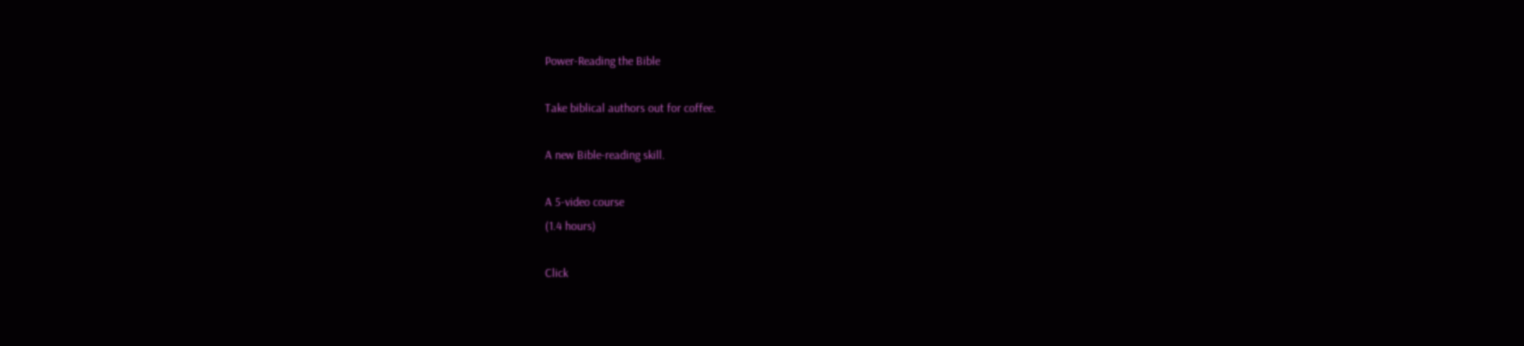Power-Reading the Bible

Take biblical authors out for coffee.

A new Bible-reading skill.

A 5-video course
(1.4 hours)

Click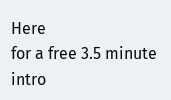Here
for a free 3.5 minute intro